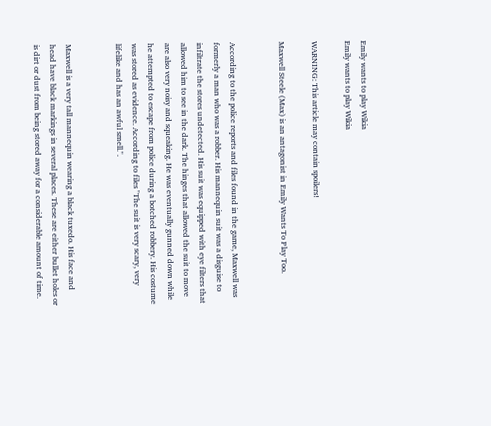Emily wants to play Wikia
Emily wants to play Wikia

WARNING: This article may contain spoilers!

Maxwell Steele (Max) is an antagonist in Emily Wants To Play Too.


According to the police reports and files found in the game, Maxwell was formerly a man who was a robber. His mannequin suit was a disguise to infiltrate the stores undetected. His suit was equipped with eye filters that allowed him to see in the dark. The hinges that allowed the suit to move are also very noisy and squeaking. He was eventually gunned down while he attempted to escape from police during a botched robbery. His costume was stored as evidence. According to files "The suit is very scary, very lifelike and has an awful smell.".


Maxwell is a very tall mannequin wearing a black tuxedo. His face and head have black markings in several places. These are either bullet holes or is dirt or dust from being stored away for a considerable amount of time.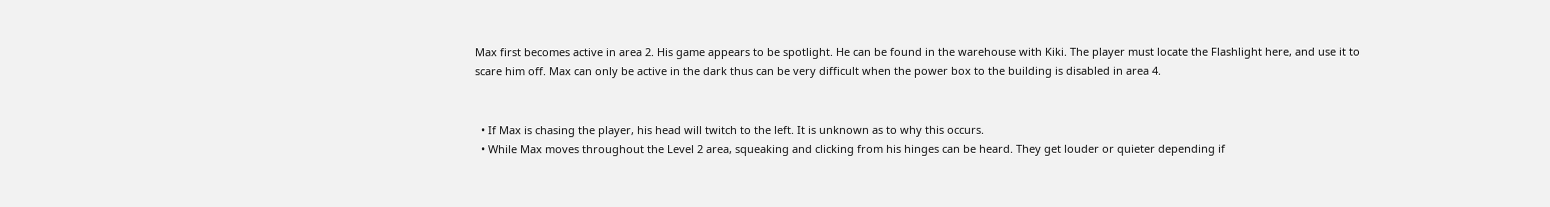Max first becomes active in area 2. His game appears to be spotlight. He can be found in the warehouse with Kiki. The player must locate the Flashlight here, and use it to scare him off. Max can only be active in the dark thus can be very difficult when the power box to the building is disabled in area 4.


  • If Max is chasing the player, his head will twitch to the left. It is unknown as to why this occurs.
  • While Max moves throughout the Level 2 area, squeaking and clicking from his hinges can be heard. They get louder or quieter depending if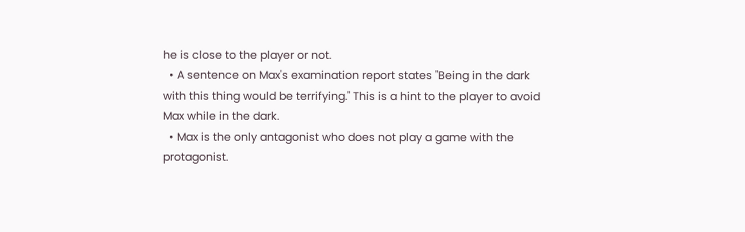he is close to the player or not.
  • A sentence on Max's examination report states "Being in the dark with this thing would be terrifying." This is a hint to the player to avoid Max while in the dark.
  • Max is the only antagonist who does not play a game with the protagonist.